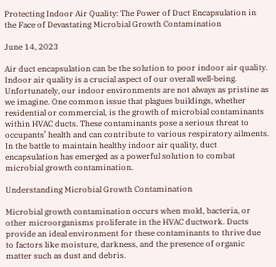Protecting Indoor Air Quality: The Power of Duct Encapsulation in the Face of Devastating Microbial Growth Contamination

June 14, 2023

Air duct encapsulation can be the solution to poor indoor air quality. Indoor air quality is a crucial aspect of our overall well-being. Unfortunately, our indoor environments are not always as pristine as we imagine. One common issue that plagues buildings, whether residential or commercial, is the growth of microbial contaminants within HVAC ducts. These contaminants pose a serious threat to occupants’ health and can contribute to various respiratory ailments. In the battle to maintain healthy indoor air quality, duct encapsulation has emerged as a powerful solution to combat microbial growth contamination.

Understanding Microbial Growth Contamination

Microbial growth contamination occurs when mold, bacteria, or other microorganisms proliferate in the HVAC ductwork. Ducts provide an ideal environment for these contaminants to thrive due to factors like moisture, darkness, and the presence of organic matter such as dust and debris.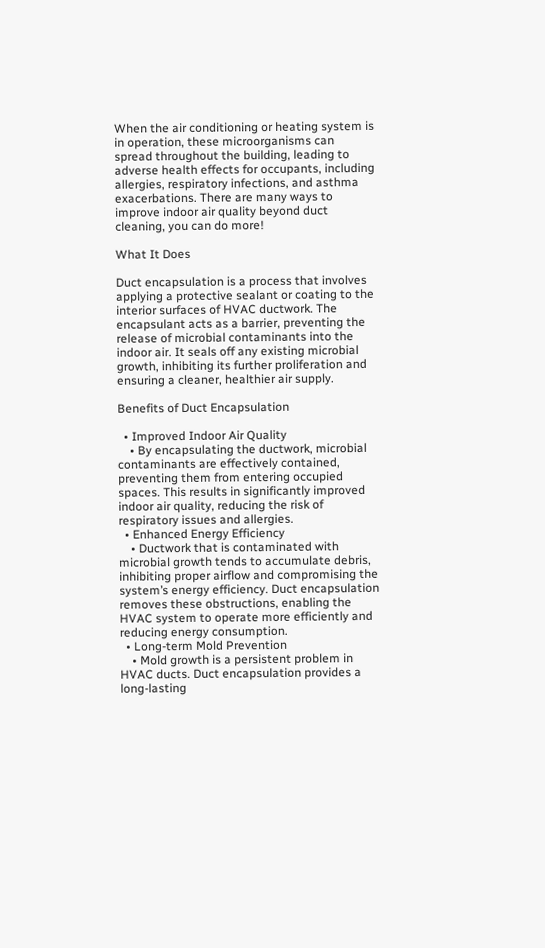When the air conditioning or heating system is in operation, these microorganisms can spread throughout the building, leading to adverse health effects for occupants, including allergies, respiratory infections, and asthma exacerbations. There are many ways to improve indoor air quality beyond duct cleaning, you can do more!

What It Does

Duct encapsulation is a process that involves applying a protective sealant or coating to the interior surfaces of HVAC ductwork. The encapsulant acts as a barrier, preventing the release of microbial contaminants into the indoor air. It seals off any existing microbial growth, inhibiting its further proliferation and ensuring a cleaner, healthier air supply.

Benefits of Duct Encapsulation

  • Improved Indoor Air Quality
    • By encapsulating the ductwork, microbial contaminants are effectively contained, preventing them from entering occupied spaces. This results in significantly improved indoor air quality, reducing the risk of respiratory issues and allergies.
  • Enhanced Energy Efficiency
    • Ductwork that is contaminated with microbial growth tends to accumulate debris, inhibiting proper airflow and compromising the system’s energy efficiency. Duct encapsulation removes these obstructions, enabling the HVAC system to operate more efficiently and reducing energy consumption.
  • Long-term Mold Prevention
    • Mold growth is a persistent problem in HVAC ducts. Duct encapsulation provides a long-lasting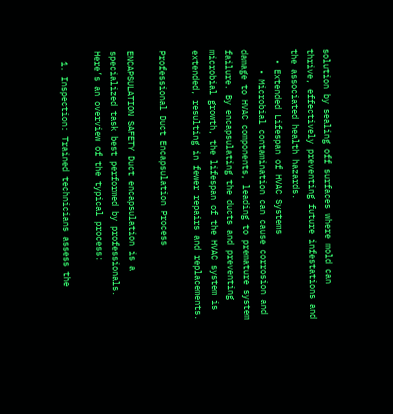solution by sealing off surfaces where mold can thrive, effectively preventing future infestations and the associated health hazards.
  • Extended Lifespan of HVAC Systems
    • Microbial contamination can cause corrosion and damage to HVAC components, leading to premature system failure. By encapsulating the ducts and preventing microbial growth, the lifespan of the HVAC system is extended, resulting in fewer repairs and replacements.

Professional Duct Encapsulation Process

ENCAPSULATION SAFETY Duct encapsulation is a specialized task best performed by professionals. Here’s an overview of the typical process:

  1. Inspection: Trained technicians assess the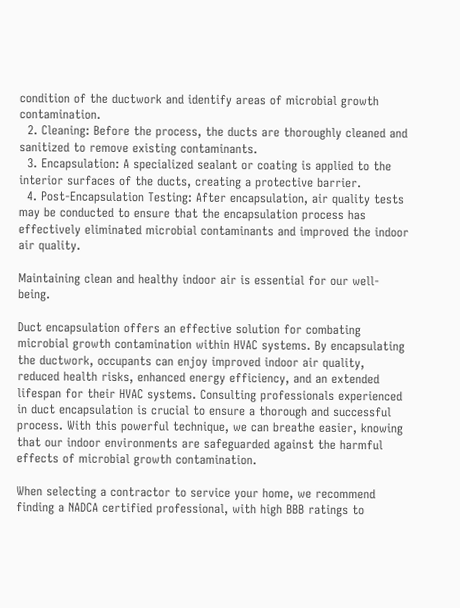condition of the ductwork and identify areas of microbial growth contamination.
  2. Cleaning: Before the process, the ducts are thoroughly cleaned and sanitized to remove existing contaminants.
  3. Encapsulation: A specialized sealant or coating is applied to the interior surfaces of the ducts, creating a protective barrier.
  4. Post-Encapsulation Testing: After encapsulation, air quality tests may be conducted to ensure that the encapsulation process has effectively eliminated microbial contaminants and improved the indoor air quality.

Maintaining clean and healthy indoor air is essential for our well-being.

Duct encapsulation offers an effective solution for combating microbial growth contamination within HVAC systems. By encapsulating the ductwork, occupants can enjoy improved indoor air quality, reduced health risks, enhanced energy efficiency, and an extended lifespan for their HVAC systems. Consulting professionals experienced in duct encapsulation is crucial to ensure a thorough and successful process. With this powerful technique, we can breathe easier, knowing that our indoor environments are safeguarded against the harmful effects of microbial growth contamination.

When selecting a contractor to service your home, we recommend finding a NADCA certified professional, with high BBB ratings to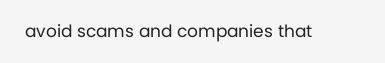avoid scams and companies that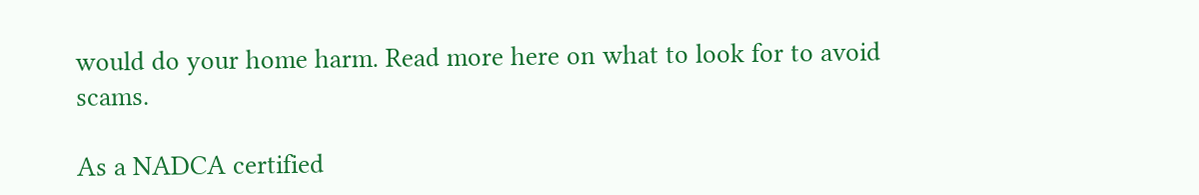would do your home harm. Read more here on what to look for to avoid scams.

As a NADCA certified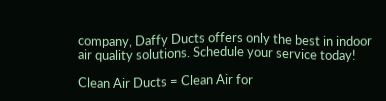company, Daffy Ducts offers only the best in indoor air quality solutions. Schedule your service today!

Clean Air Ducts = Clean Air for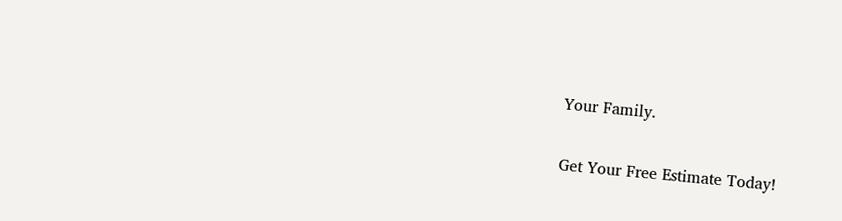Your Family.

Get Your Free Estimate Today!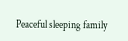Peaceful sleeping family